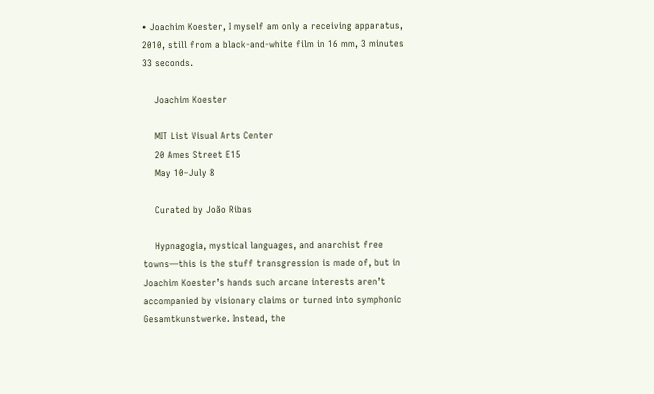• Joachim Koester, I myself am only a receiving apparatus, 2010, still from a black-and-white film in 16 mm, 3 minutes 33 seconds.

    Joachim Koester

    MIT List Visual Arts Center
    20 Ames Street E15
    May 10–July 8

    Curated by João Ribas

    Hypnagogia, mystical languages, and anarchist free towns—this is the stuff transgression is made of, but in Joachim Koester’s hands such arcane interests aren’t accompanied by visionary claims or turned into symphonic Gesamtkunstwerke. Instead, the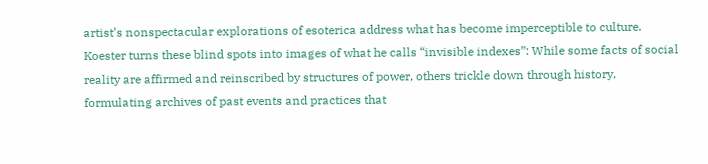artist’s nonspectacular explorations of esoterica address what has become imperceptible to culture. Koester turns these blind spots into images of what he calls “invisible indexes”: While some facts of social reality are affirmed and reinscribed by structures of power, others trickle down through history, formulating archives of past events and practices that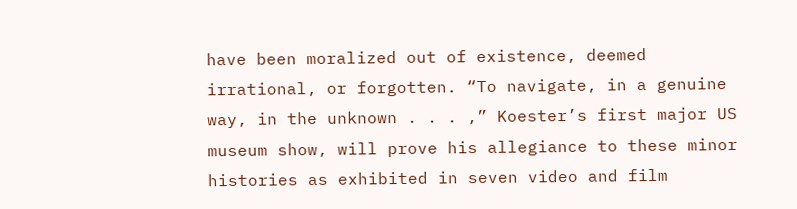have been moralized out of existence, deemed irrational, or forgotten. “To navigate, in a genuine way, in the unknown . . . ,” Koester’s first major US museum show, will prove his allegiance to these minor histories as exhibited in seven video and film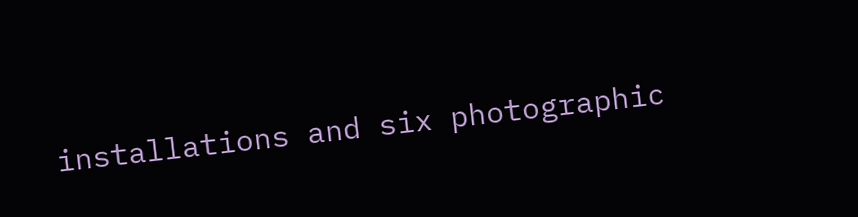installations and six photographic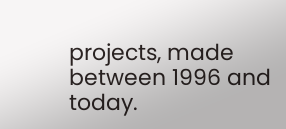projects, made between 1996 and today.